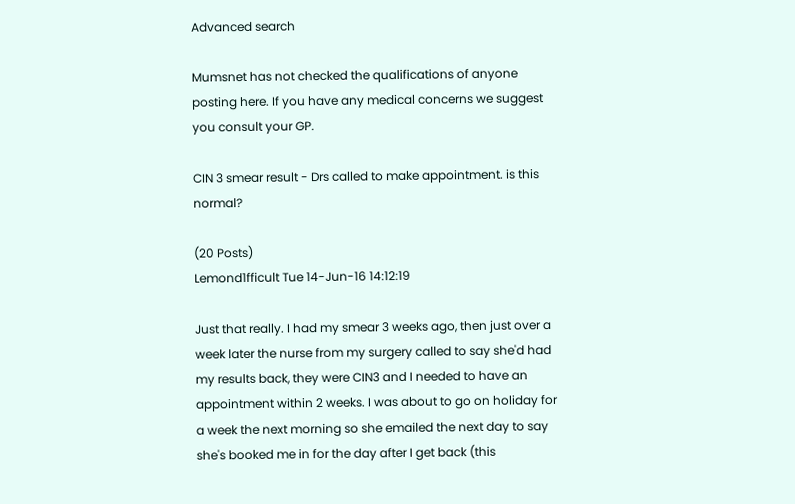Advanced search

Mumsnet has not checked the qualifications of anyone posting here. If you have any medical concerns we suggest you consult your GP.

CIN 3 smear result - Drs called to make appointment. is this normal?

(20 Posts)
Lemond1fficult Tue 14-Jun-16 14:12:19

Just that really. I had my smear 3 weeks ago, then just over a week later the nurse from my surgery called to say she'd had my results back, they were CIN3 and I needed to have an appointment within 2 weeks. I was about to go on holiday for a week the next morning so she emailed the next day to say she's booked me in for the day after I get back (this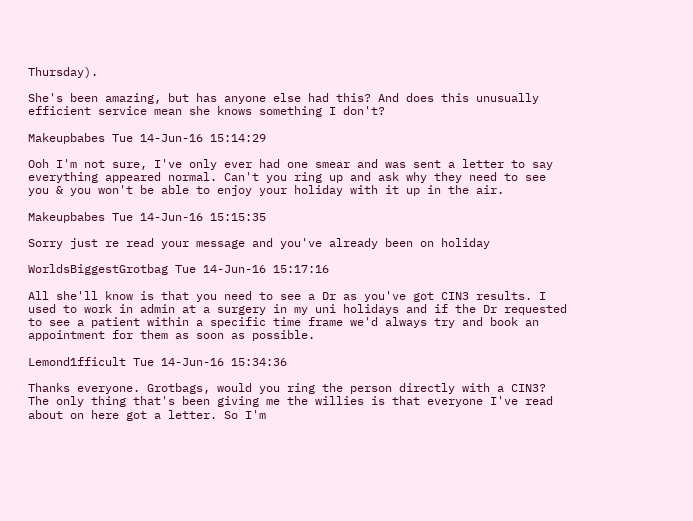Thursday).

She's been amazing, but has anyone else had this? And does this unusually efficient service mean she knows something I don't?

Makeupbabes Tue 14-Jun-16 15:14:29

Ooh I'm not sure, I've only ever had one smear and was sent a letter to say everything appeared normal. Can't you ring up and ask why they need to see you & you won't be able to enjoy your holiday with it up in the air.

Makeupbabes Tue 14-Jun-16 15:15:35

Sorry just re read your message and you've already been on holiday

WorldsBiggestGrotbag Tue 14-Jun-16 15:17:16

All she'll know is that you need to see a Dr as you've got CIN3 results. I used to work in admin at a surgery in my uni holidays and if the Dr requested to see a patient within a specific time frame we'd always try and book an appointment for them as soon as possible.

Lemond1fficult Tue 14-Jun-16 15:34:36

Thanks everyone. Grotbags, would you ring the person directly with a CIN3? The only thing that's been giving me the willies is that everyone I've read about on here got a letter. So I'm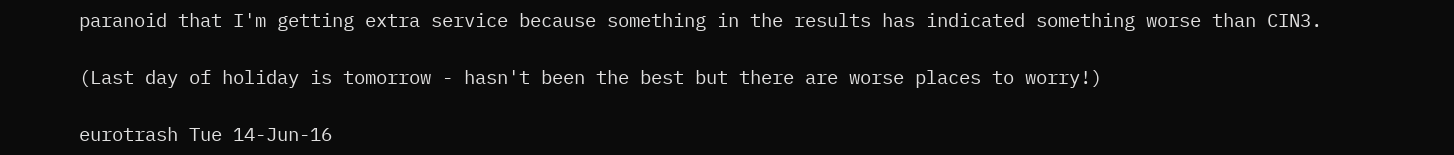paranoid that I'm getting extra service because something in the results has indicated something worse than CIN3.

(Last day of holiday is tomorrow - hasn't been the best but there are worse places to worry!)

eurotrash Tue 14-Jun-16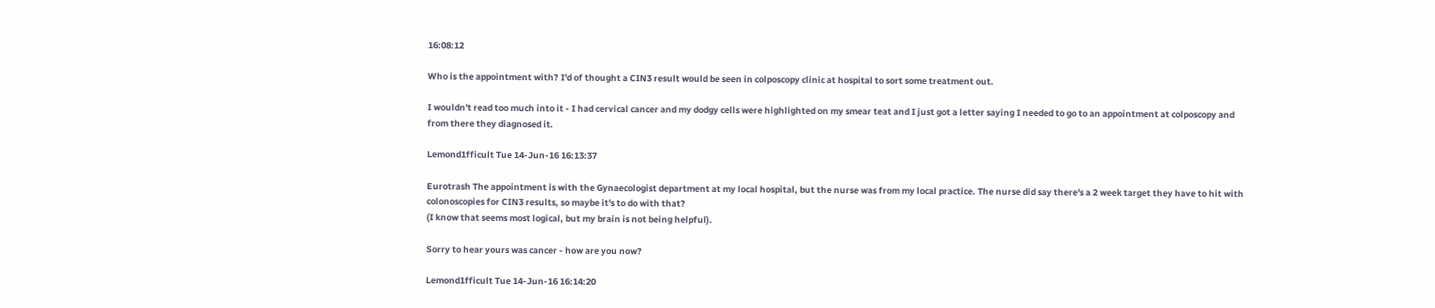16:08:12

Who is the appointment with? I'd of thought a CIN3 result would be seen in colposcopy clinic at hospital to sort some treatment out.

I wouldn't read too much into it - I had cervical cancer and my dodgy cells were highlighted on my smear teat and I just got a letter saying I needed to go to an appointment at colposcopy and from there they diagnosed it.

Lemond1fficult Tue 14-Jun-16 16:13:37

Eurotrash The appointment is with the Gynaecologist department at my local hospital, but the nurse was from my local practice. The nurse did say there's a 2 week target they have to hit with colonoscopies for CIN3 results, so maybe it's to do with that?
(I know that seems most logical, but my brain is not being helpful).

Sorry to hear yours was cancer - how are you now?

Lemond1fficult Tue 14-Jun-16 16:14:20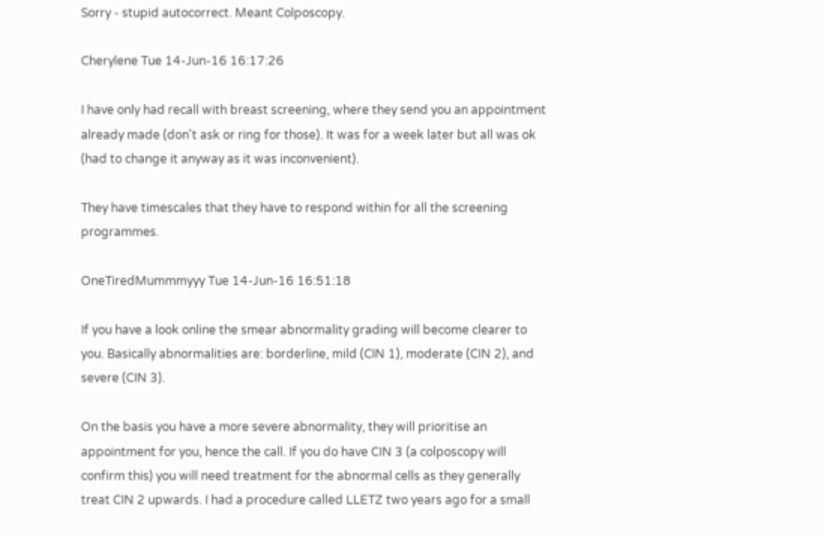Sorry - stupid autocorrect. Meant Colposcopy.

Cherylene Tue 14-Jun-16 16:17:26

I have only had recall with breast screening, where they send you an appointment already made (don't ask or ring for those). It was for a week later but all was ok (had to change it anyway as it was inconvenient).

They have timescales that they have to respond within for all the screening programmes.

OneTiredMummmyyy Tue 14-Jun-16 16:51:18

If you have a look online the smear abnormality grading will become clearer to you. Basically abnormalities are: borderline, mild (CIN 1), moderate (CIN 2), and severe (CIN 3).

On the basis you have a more severe abnormality, they will prioritise an appointment for you, hence the call. If you do have CIN 3 (a colposcopy will confirm this) you will need treatment for the abnormal cells as they generally treat CIN 2 upwards. I had a procedure called LLETZ two years ago for a small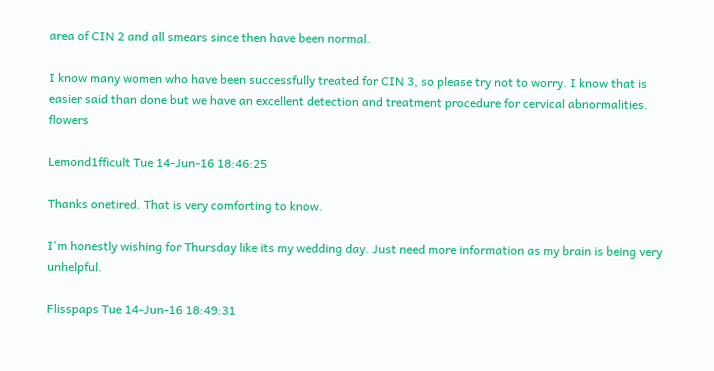area of CIN 2 and all smears since then have been normal.

I know many women who have been successfully treated for CIN 3, so please try not to worry. I know that is easier said than done but we have an excellent detection and treatment procedure for cervical abnormalities. flowers

Lemond1fficult Tue 14-Jun-16 18:46:25

Thanks onetired. That is very comforting to know.

I'm honestly wishing for Thursday like its my wedding day. Just need more information as my brain is being very unhelpful.

Flisspaps Tue 14-Jun-16 18:49:31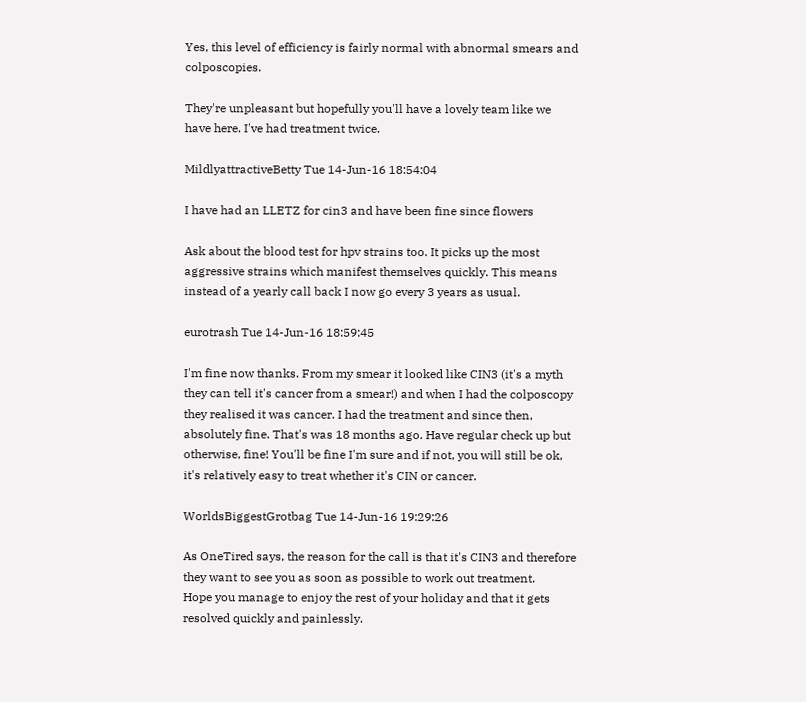Yes, this level of efficiency is fairly normal with abnormal smears and colposcopies.

They're unpleasant but hopefully you'll have a lovely team like we have here. I've had treatment twice.

MildlyattractiveBetty Tue 14-Jun-16 18:54:04

I have had an LLETZ for cin3 and have been fine since flowers

Ask about the blood test for hpv strains too. It picks up the most aggressive strains which manifest themselves quickly. This means instead of a yearly call back I now go every 3 years as usual.

eurotrash Tue 14-Jun-16 18:59:45

I'm fine now thanks. From my smear it looked like CIN3 (it's a myth they can tell it's cancer from a smear!) and when I had the colposcopy they realised it was cancer. I had the treatment and since then, absolutely fine. That's was 18 months ago. Have regular check up but otherwise, fine! You'll be fine I'm sure and if not, you will still be ok, it's relatively easy to treat whether it's CIN or cancer.

WorldsBiggestGrotbag Tue 14-Jun-16 19:29:26

As OneTired says, the reason for the call is that it's CIN3 and therefore they want to see you as soon as possible to work out treatment.
Hope you manage to enjoy the rest of your holiday and that it gets resolved quickly and painlessly.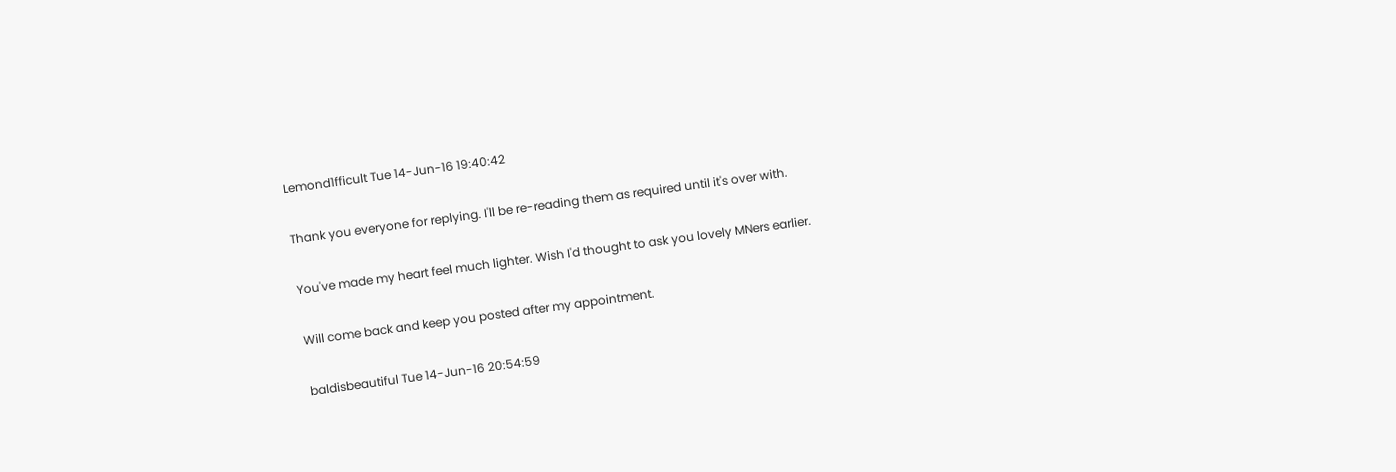Lemond1fficult Tue 14-Jun-16 19:40:42

Thank you everyone for replying. I'll be re-reading them as required until it's over with.

You've made my heart feel much lighter. Wish I'd thought to ask you lovely MNers earlier.

Will come back and keep you posted after my appointment.

baldisbeautiful Tue 14-Jun-16 20:54:59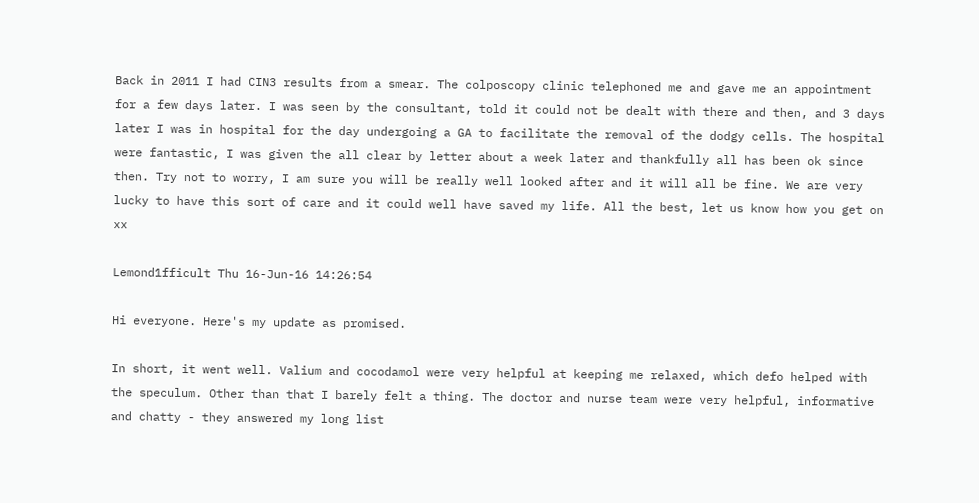Back in 2011 I had CIN3 results from a smear. The colposcopy clinic telephoned me and gave me an appointment for a few days later. I was seen by the consultant, told it could not be dealt with there and then, and 3 days later I was in hospital for the day undergoing a GA to facilitate the removal of the dodgy cells. The hospital were fantastic, I was given the all clear by letter about a week later and thankfully all has been ok since then. Try not to worry, I am sure you will be really well looked after and it will all be fine. We are very lucky to have this sort of care and it could well have saved my life. All the best, let us know how you get on xx

Lemond1fficult Thu 16-Jun-16 14:26:54

Hi everyone. Here's my update as promised.

In short, it went well. Valium and cocodamol were very helpful at keeping me relaxed, which defo helped with the speculum. Other than that I barely felt a thing. The doctor and nurse team were very helpful, informative and chatty - they answered my long list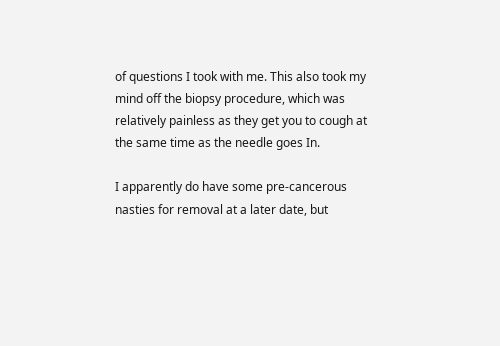of questions I took with me. This also took my mind off the biopsy procedure, which was relatively painless as they get you to cough at the same time as the needle goes In.

I apparently do have some pre-cancerous nasties for removal at a later date, but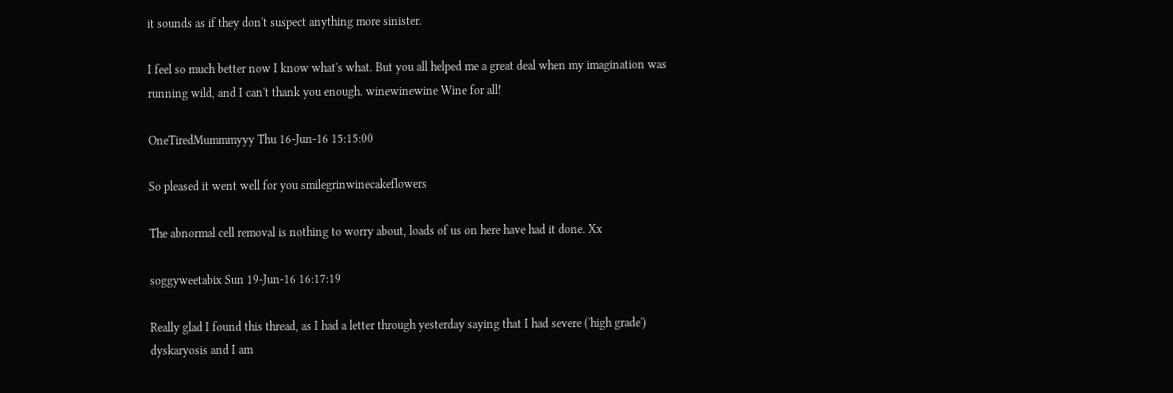it sounds as if they don't suspect anything more sinister.

I feel so much better now I know what's what. But you all helped me a great deal when my imagination was running wild, and I can't thank you enough. winewinewine Wine for all!

OneTiredMummmyyy Thu 16-Jun-16 15:15:00

So pleased it went well for you smilegrinwinecakeflowers

The abnormal cell removal is nothing to worry about, loads of us on here have had it done. Xx

soggyweetabix Sun 19-Jun-16 16:17:19

Really glad I found this thread, as I had a letter through yesterday saying that I had severe ('high grade') dyskaryosis and I am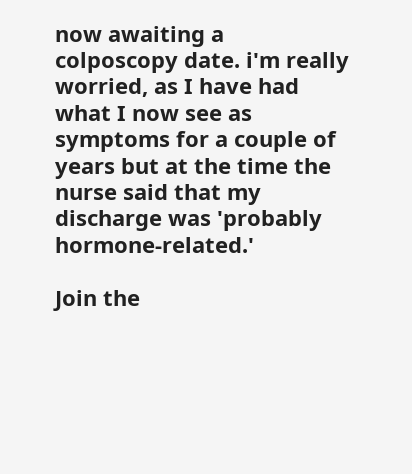now awaiting a colposcopy date. i'm really worried, as I have had what I now see as symptoms for a couple of years but at the time the nurse said that my discharge was 'probably hormone-related.'

Join the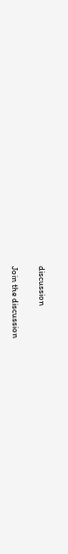discussion

Join the discussion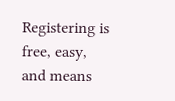Registering is free, easy, and means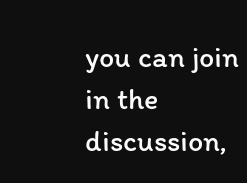you can join in the discussion,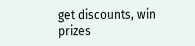get discounts, win prizes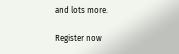and lots more.

Register now